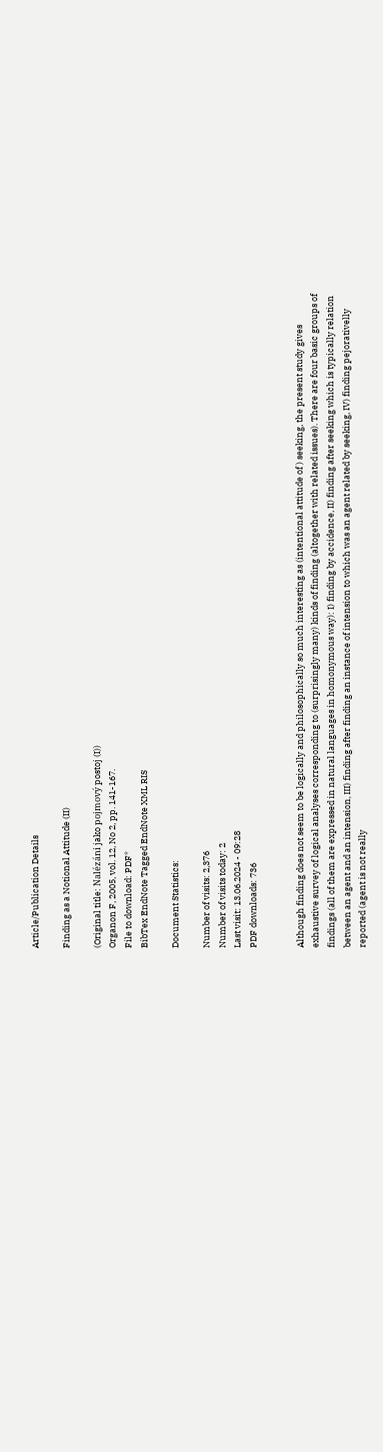Article/Publication Details

Finding as a Notional Attitude (II)

(Original title: Nalézáni jako pojmový postoj (I))
Organon F, 2005, vol. 12, No 2, pp. 141-167.
File to download: PDF*
BibTex EndNote Tagged EndNote XML RIS

Document Statistics:

Number of visits: 2,376
Number of visits today: 2
Last visit: 13.06.2024 - 09:28
PDF downloads: 736


Although finding does not seem to be logically and philosophically so much interesting as (intentional attitude of ) seeking, the present study gives exhaustive survey of logical analyses corresponding to (surprisingly many) kinds of finding (altogether with related issues). There are four basic groups of findings (all of them are expressed in natural languages in homonymous way): I) finding by accidence, II) finding after seeking which is typically relation between an agent and an intension, III) finding after finding an instance of intension to which was an agent related by seeking, IV) finding pejorativelly reported (agent is not really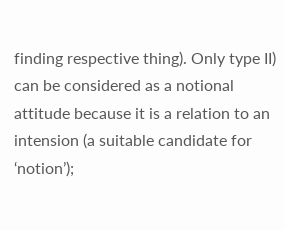finding respective thing). Only type II) can be considered as a notional attitude because it is a relation to an intension (a suitable candidate for ‘notion’);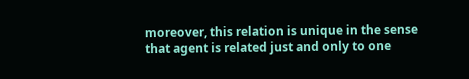moreover, this relation is unique in the sense that agent is related just and only to one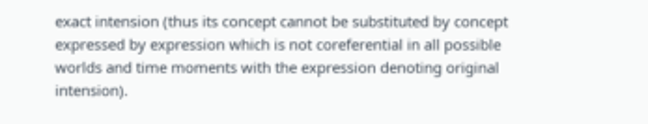exact intension (thus its concept cannot be substituted by concept expressed by expression which is not coreferential in all possible worlds and time moments with the expression denoting original intension).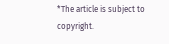*The article is subject to copyright.